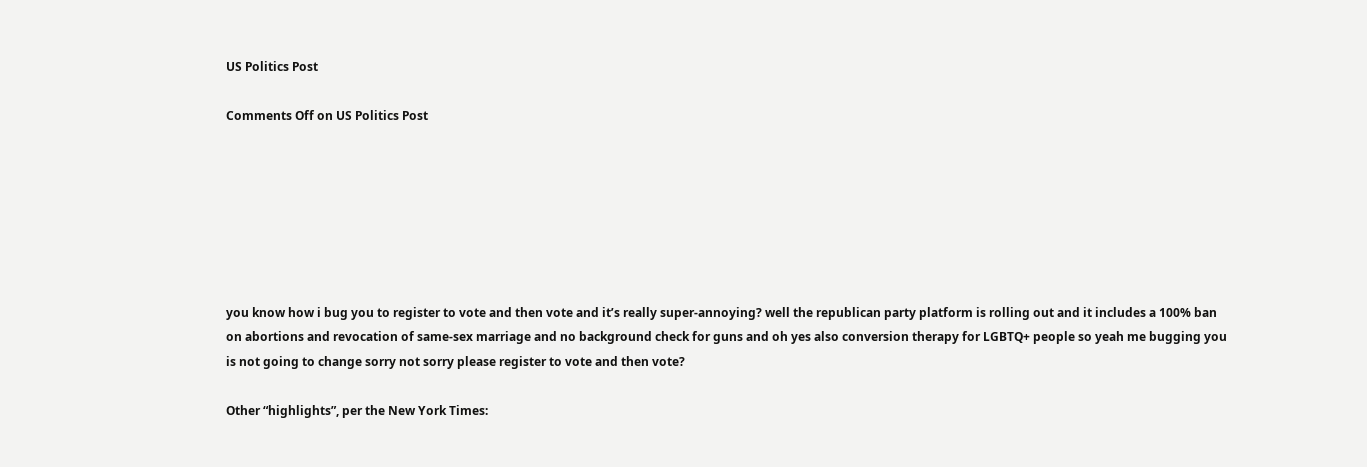US Politics Post

Comments Off on US Politics Post







you know how i bug you to register to vote and then vote and it’s really super-annoying? well the republican party platform is rolling out and it includes a 100% ban on abortions and revocation of same-sex marriage and no background check for guns and oh yes also conversion therapy for LGBTQ+ people so yeah me bugging you is not going to change sorry not sorry please register to vote and then vote?

Other “highlights”, per the New York Times: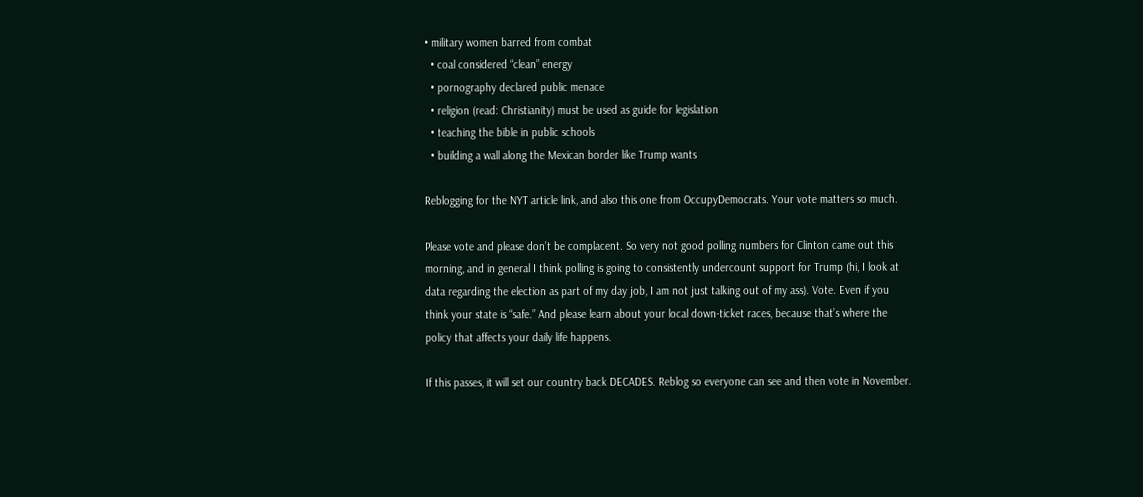• military women barred from combat
  • coal considered “clean” energy
  • pornography declared public menace
  • religion (read: Christianity) must be used as guide for legislation
  • teaching the bible in public schools
  • building a wall along the Mexican border like Trump wants

Reblogging for the NYT article link, and also this one from OccupyDemocrats. Your vote matters so much.

Please vote and please don’t be complacent. So very not good polling numbers for Clinton came out this morning, and in general I think polling is going to consistently undercount support for Trump (hi, I look at data regarding the election as part of my day job, I am not just talking out of my ass). Vote. Even if you think your state is “safe.” And please learn about your local down-ticket races, because that’s where the policy that affects your daily life happens.

If this passes, it will set our country back DECADES. Reblog so everyone can see and then vote in November.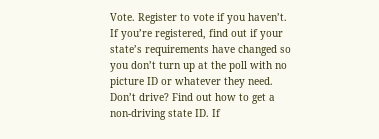Vote. Register to vote if you haven’t. If you’re registered, find out if your state’s requirements have changed so you don’t turn up at the poll with no picture ID or whatever they need. Don’t drive? Find out how to get a non-driving state ID. If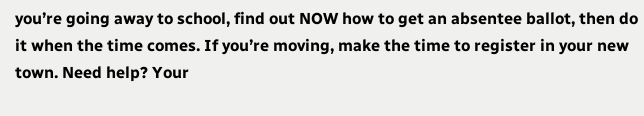you’re going away to school, find out NOW how to get an absentee ballot, then do it when the time comes. If you’re moving, make the time to register in your new town. Need help? Your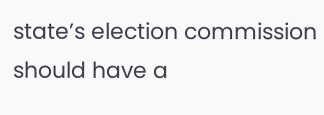state’s election commission should have a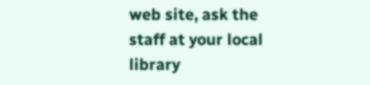web site, ask the staff at your local library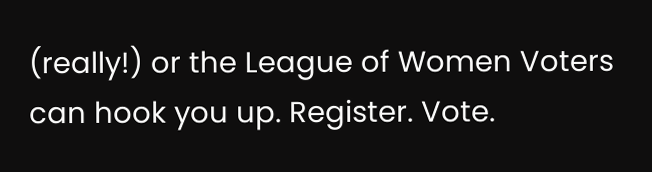(really!) or the League of Women Voters can hook you up. Register. Vote.